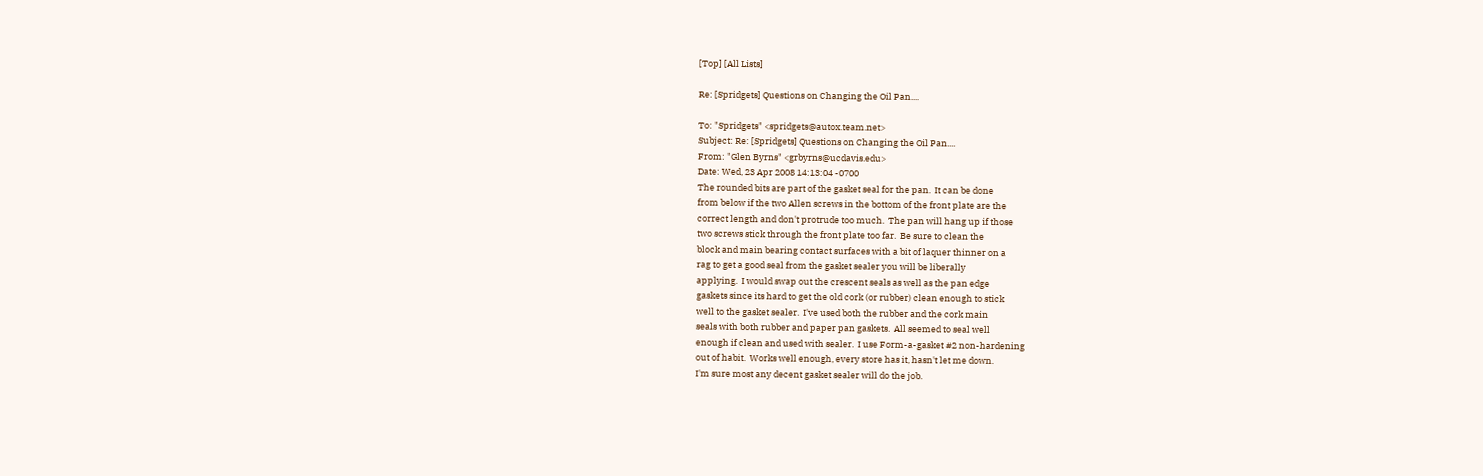[Top] [All Lists]

Re: [Spridgets] Questions on Changing the Oil Pan....

To: "Spridgets" <spridgets@autox.team.net>
Subject: Re: [Spridgets] Questions on Changing the Oil Pan....
From: "Glen Byrns" <grbyrns@ucdavis.edu>
Date: Wed, 23 Apr 2008 14:13:04 -0700
The rounded bits are part of the gasket seal for the pan.  It can be done
from below if the two Allen screws in the bottom of the front plate are the
correct length and don't protrude too much.  The pan will hang up if those
two screws stick through the front plate too far.  Be sure to clean the
block and main bearing contact surfaces with a bit of laquer thinner on a
rag to get a good seal from the gasket sealer you will be liberally
applying.  I would swap out the crescent seals as well as the pan edge
gaskets since its hard to get the old cork (or rubber) clean enough to stick
well to the gasket sealer.  I've used both the rubber and the cork main
seals with both rubber and paper pan gaskets.  All seemed to seal well
enough if clean and used with sealer.  I use Form-a-gasket #2 non-hardening
out of habit.  Works well enough, every store has it, hasn't let me down.
I'm sure most any decent gasket sealer will do the job.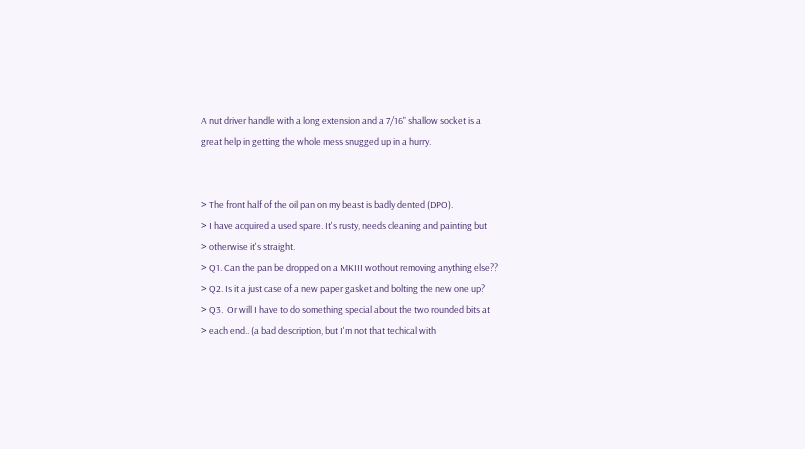A nut driver handle with a long extension and a 7/16" shallow socket is a
great help in getting the whole mess snugged up in a hurry.


> The front half of the oil pan on my beast is badly dented (DPO).
> I have acquired a used spare. It's rusty, needs cleaning and painting but
> otherwise it's straight.
> Q1. Can the pan be dropped on a MKIII wothout removing anything else??
> Q2. Is it a just case of a new paper gasket and bolting the new one up?
> Q3.  Or will I have to do something special about the two rounded bits at
> each end.. (a bad description, but I'm not that techical with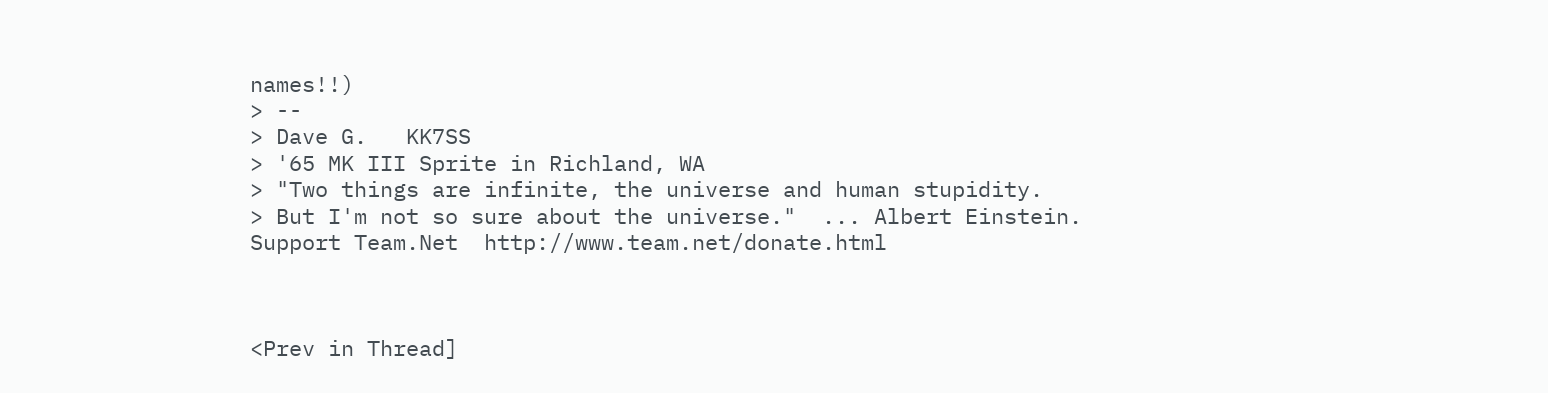names!!)
> --
> Dave G.   KK7SS
> '65 MK III Sprite in Richland, WA
> "Two things are infinite, the universe and human stupidity.
> But I'm not so sure about the universe."  ... Albert Einstein.
Support Team.Net  http://www.team.net/donate.html



<Prev in Thread]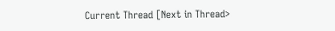Current Thread [Next in Thread>